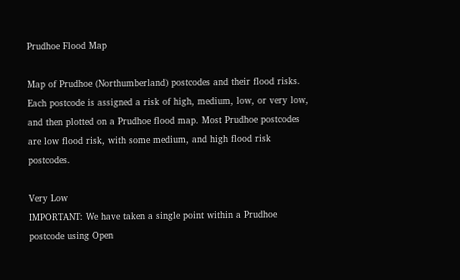Prudhoe Flood Map

Map of Prudhoe (Northumberland) postcodes and their flood risks. Each postcode is assigned a risk of high, medium, low, or very low, and then plotted on a Prudhoe flood map. Most Prudhoe postcodes are low flood risk, with some medium, and high flood risk postcodes.

Very Low
IMPORTANT: We have taken a single point within a Prudhoe postcode using Open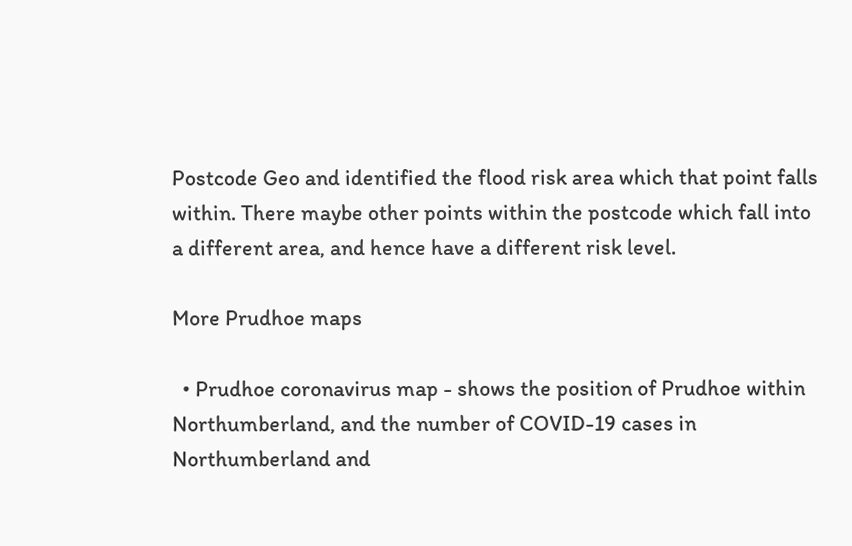Postcode Geo and identified the flood risk area which that point falls within. There maybe other points within the postcode which fall into a different area, and hence have a different risk level.

More Prudhoe maps

  • Prudhoe coronavirus map - shows the position of Prudhoe within Northumberland, and the number of COVID-19 cases in Northumberland and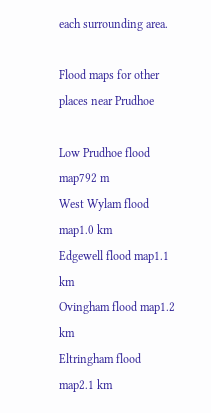each surrounding area.

Flood maps for other places near Prudhoe

Low Prudhoe flood map792 m
West Wylam flood map1.0 km
Edgewell flood map1.1 km
Ovingham flood map1.2 km
Eltringham flood map2.1 km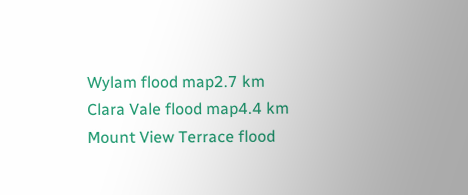Wylam flood map2.7 km
Clara Vale flood map4.4 km
Mount View Terrace flood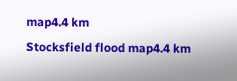map4.4 km
Stocksfield flood map4.4 km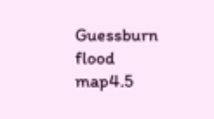Guessburn flood map4.5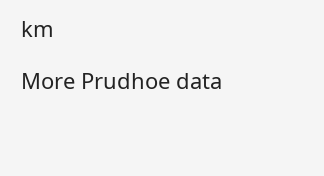km

More Prudhoe data